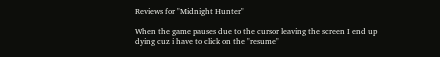Reviews for "Midnight Hunter"

When the game pauses due to the cursor leaving the screen I end up dying cuz i have to click on the "resume"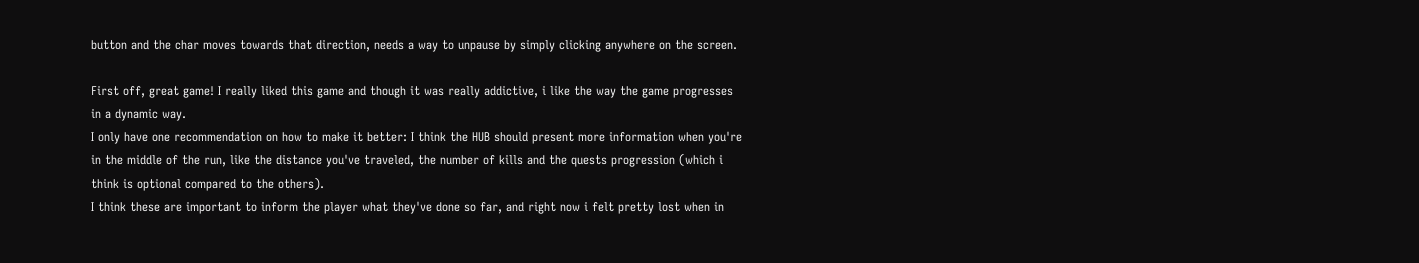button and the char moves towards that direction, needs a way to unpause by simply clicking anywhere on the screen.

First off, great game! I really liked this game and though it was really addictive, i like the way the game progresses in a dynamic way.
I only have one recommendation on how to make it better: I think the HUB should present more information when you're in the middle of the run, like the distance you've traveled, the number of kills and the quests progression (which i think is optional compared to the others).
I think these are important to inform the player what they've done so far, and right now i felt pretty lost when in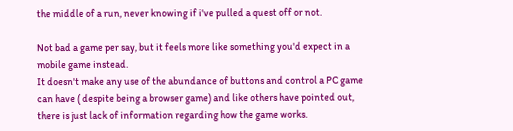the middle of a run, never knowing if i've pulled a quest off or not.

Not bad a game per say, but it feels more like something you'd expect in a mobile game instead.
It doesn't make any use of the abundance of buttons and control a PC game can have ( despite being a browser game) and like others have pointed out, there is just lack of information regarding how the game works.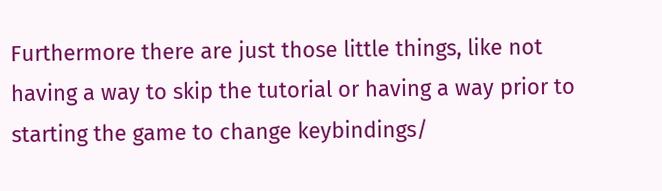Furthermore there are just those little things, like not having a way to skip the tutorial or having a way prior to starting the game to change keybindings/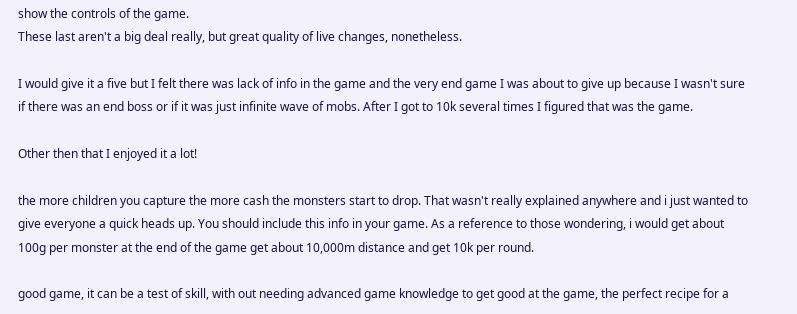show the controls of the game.
These last aren't a big deal really, but great quality of live changes, nonetheless.

I would give it a five but I felt there was lack of info in the game and the very end game I was about to give up because I wasn't sure if there was an end boss or if it was just infinite wave of mobs. After I got to 10k several times I figured that was the game.

Other then that I enjoyed it a lot!

the more children you capture the more cash the monsters start to drop. That wasn't really explained anywhere and i just wanted to give everyone a quick heads up. You should include this info in your game. As a reference to those wondering, i would get about 100g per monster at the end of the game get about 10,000m distance and get 10k per round.

good game, it can be a test of skill, with out needing advanced game knowledge to get good at the game, the perfect recipe for a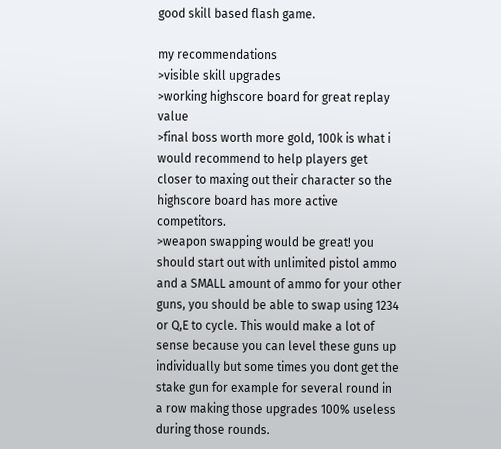good skill based flash game.

my recommendations
>visible skill upgrades
>working highscore board for great replay value
>final boss worth more gold, 100k is what i would recommend to help players get closer to maxing out their character so the highscore board has more active competitors.
>weapon swapping would be great! you should start out with unlimited pistol ammo and a SMALL amount of ammo for your other guns, you should be able to swap using 1234 or Q,E to cycle. This would make a lot of sense because you can level these guns up individually but some times you dont get the stake gun for example for several round in a row making those upgrades 100% useless during those rounds.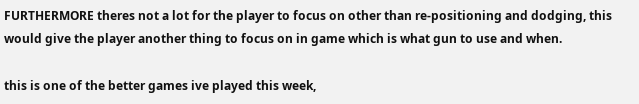FURTHERMORE theres not a lot for the player to focus on other than re-positioning and dodging, this would give the player another thing to focus on in game which is what gun to use and when.

this is one of the better games ive played this week,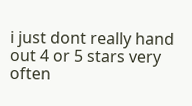i just dont really hand out 4 or 5 stars very often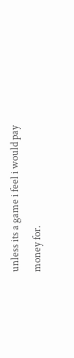unless its a game i feel i would pay money for.